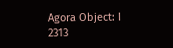Agora Object: I 2313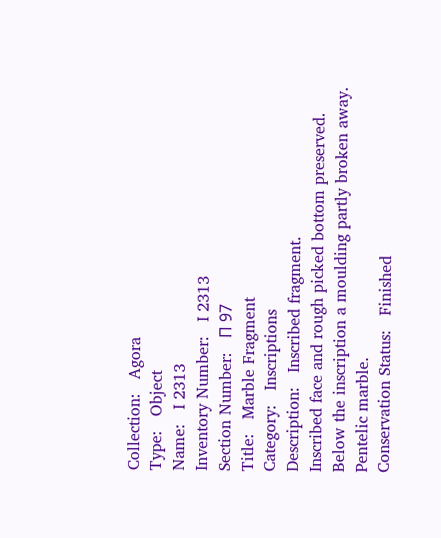Collection:   Agora
Type:   Object
Name:   I 2313
Inventory Number:   I 2313
Section Number:   Π 97
Title:   Marble Fragment
Category:   Inscriptions
Description:   Inscribed fragment.
Inscribed face and rough picked bottom preserved.
Below the inscription a moulding partly broken away.
Pentelic marble.
Conservation Status:   Finished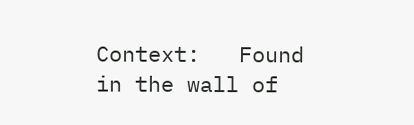Context:   Found in the wall of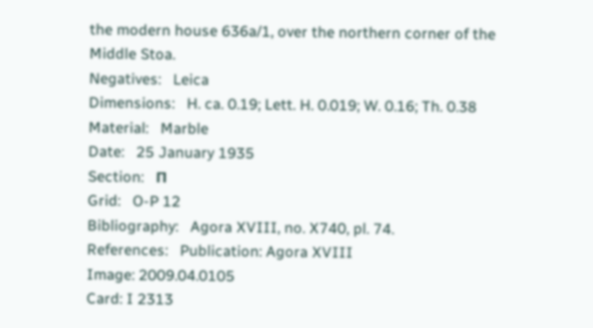the modern house 636a/1, over the northern corner of the Middle Stoa.
Negatives:   Leica
Dimensions:   H. ca. 0.19; Lett. H. 0.019; W. 0.16; Th. 0.38
Material:   Marble
Date:   25 January 1935
Section:   Π
Grid:   O-P 12
Bibliography:   Agora XVIII, no. X740, pl. 74.
References:   Publication: Agora XVIII
Image: 2009.04.0105
Card: I 2313